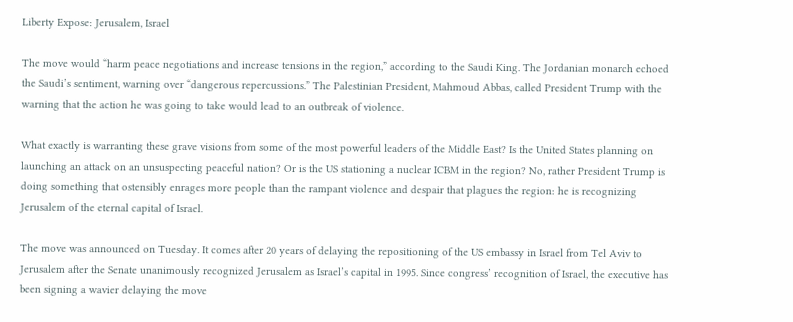Liberty Expose: Jerusalem, Israel

The move would “harm peace negotiations and increase tensions in the region,” according to the Saudi King. The Jordanian monarch echoed the Saudi’s sentiment, warning over “dangerous repercussions.” The Palestinian President, Mahmoud Abbas, called President Trump with the warning that the action he was going to take would lead to an outbreak of violence.

What exactly is warranting these grave visions from some of the most powerful leaders of the Middle East? Is the United States planning on launching an attack on an unsuspecting peaceful nation? Or is the US stationing a nuclear ICBM in the region? No, rather President Trump is doing something that ostensibly enrages more people than the rampant violence and despair that plagues the region: he is recognizing Jerusalem of the eternal capital of Israel.

The move was announced on Tuesday. It comes after 20 years of delaying the repositioning of the US embassy in Israel from Tel Aviv to Jerusalem after the Senate unanimously recognized Jerusalem as Israel’s capital in 1995. Since congress’ recognition of Israel, the executive has been signing a wavier delaying the move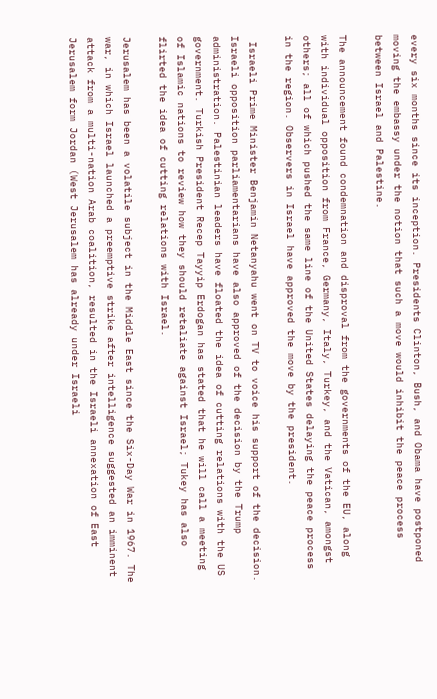every six months since its inception. Presidents Clinton, Bush, and Obama have postponed moving the embassy under the notion that such a move would inhibit the peace process between Israel and Palestine.

The announcement found condemnation and disproval from the governments of the EU, along with individual opposition from France, Germany, Italy, Turkey, and the Vatican, amongst others; all of which pushed the same line of the United States delaying the peace process in the region. Observers in Israel have approved the move by the president.

 Israeli Prime Minister Benjamin Netanyahu went on TV to voice his support of the decision. Israeli opposition parliamentarians have also approved of the decision by the Trump administration. Palestinian leaders have floated the idea of cutting relations with the US government. Turkish President Recep Tayyip Erdogan has stated that he will call a meeting of Islamic nations to review how they should retaliate against Israel; Tukey has also flirted the idea of cutting relations with Israel.

Jerusalem has been a volatile subject in the Middle East since the Six-Day War in 1967. The war, in which Israel launched a preemptive strike after intelligence suggested an imminent attack from a multi-nation Arab coalition, resulted in the Israeli annexation of East Jerusalem form Jordan (West Jerusalem has already under Israeli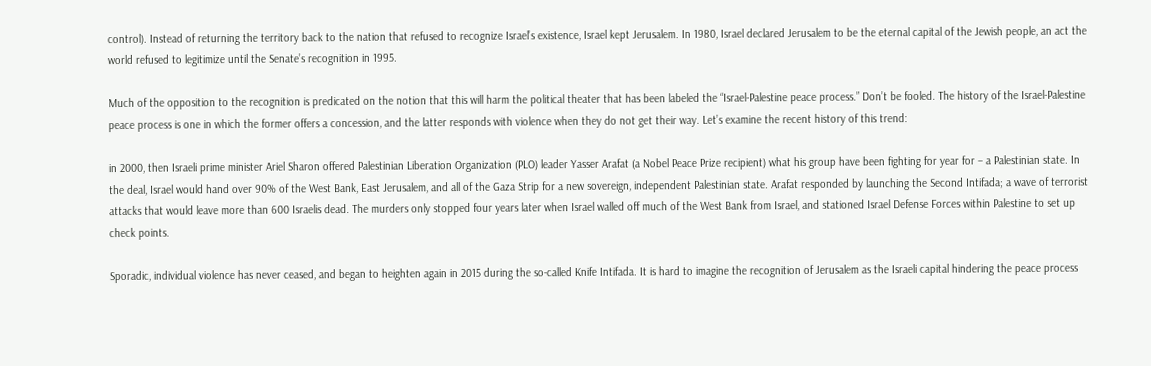control). Instead of returning the territory back to the nation that refused to recognize Israel’s existence, Israel kept Jerusalem. In 1980, Israel declared Jerusalem to be the eternal capital of the Jewish people, an act the world refused to legitimize until the Senate’s recognition in 1995.

Much of the opposition to the recognition is predicated on the notion that this will harm the political theater that has been labeled the “Israel-Palestine peace process.” Don’t be fooled. The history of the Israel-Palestine peace process is one in which the former offers a concession, and the latter responds with violence when they do not get their way. Let’s examine the recent history of this trend:

in 2000, then Israeli prime minister Ariel Sharon offered Palestinian Liberation Organization (PLO) leader Yasser Arafat (a Nobel Peace Prize recipient) what his group have been fighting for year for – a Palestinian state. In the deal, Israel would hand over 90% of the West Bank, East Jerusalem, and all of the Gaza Strip for a new sovereign, independent Palestinian state. Arafat responded by launching the Second Intifada; a wave of terrorist attacks that would leave more than 600 Israelis dead. The murders only stopped four years later when Israel walled off much of the West Bank from Israel, and stationed Israel Defense Forces within Palestine to set up check points.

Sporadic, individual violence has never ceased, and began to heighten again in 2015 during the so-called Knife Intifada. It is hard to imagine the recognition of Jerusalem as the Israeli capital hindering the peace process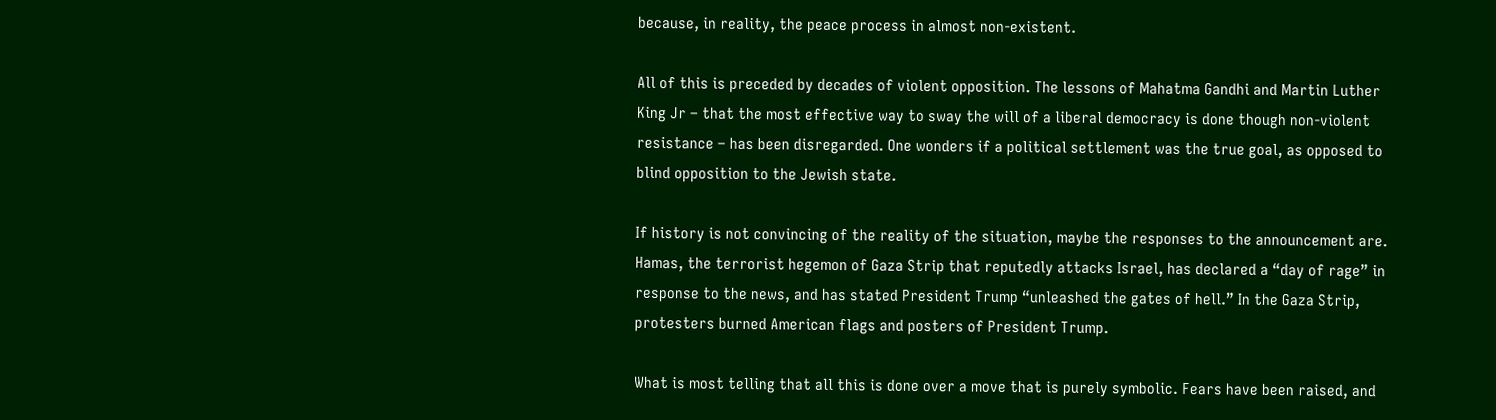because, in reality, the peace process in almost non-existent.

All of this is preceded by decades of violent opposition. The lessons of Mahatma Gandhi and Martin Luther King Jr – that the most effective way to sway the will of a liberal democracy is done though non-violent resistance – has been disregarded. One wonders if a political settlement was the true goal, as opposed to blind opposition to the Jewish state.

If history is not convincing of the reality of the situation, maybe the responses to the announcement are. Hamas, the terrorist hegemon of Gaza Strip that reputedly attacks Israel, has declared a “day of rage” in response to the news, and has stated President Trump “unleashed the gates of hell.” In the Gaza Strip, protesters burned American flags and posters of President Trump.

What is most telling that all this is done over a move that is purely symbolic. Fears have been raised, and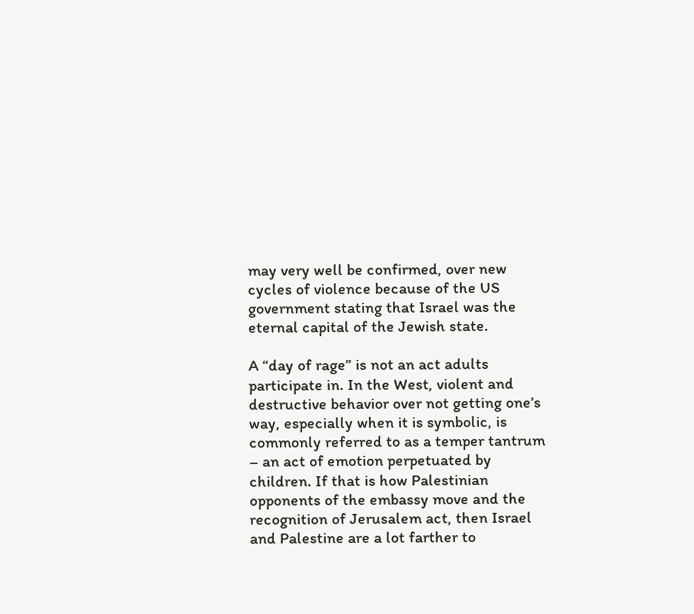may very well be confirmed, over new cycles of violence because of the US government stating that Israel was the eternal capital of the Jewish state.

A “day of rage” is not an act adults participate in. In the West, violent and destructive behavior over not getting one’s way, especially when it is symbolic, is commonly referred to as a temper tantrum – an act of emotion perpetuated by children. If that is how Palestinian opponents of the embassy move and the recognition of Jerusalem act, then Israel and Palestine are a lot farther to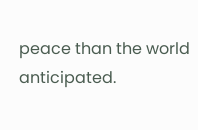peace than the world anticipated.